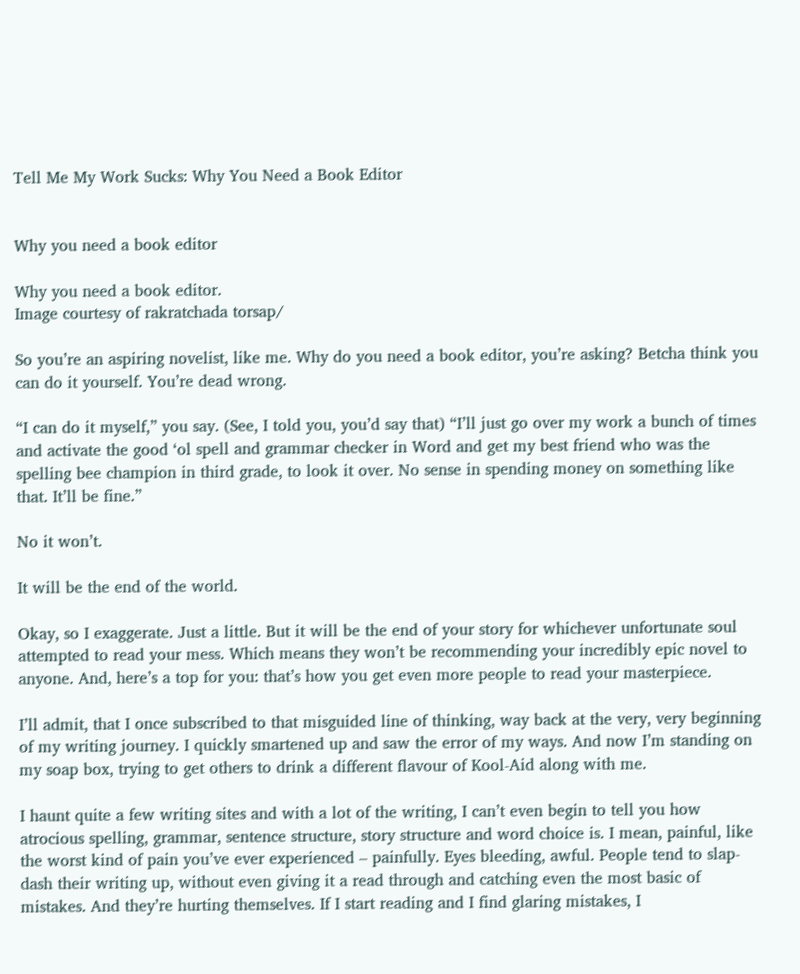Tell Me My Work Sucks: Why You Need a Book Editor


Why you need a book editor

Why you need a book editor.
Image courtesy of rakratchada torsap/

So you’re an aspiring novelist, like me. Why do you need a book editor, you’re asking? Betcha think you can do it yourself. You’re dead wrong.

“I can do it myself,” you say. (See, I told you, you’d say that) “I’ll just go over my work a bunch of times and activate the good ‘ol spell and grammar checker in Word and get my best friend who was the spelling bee champion in third grade, to look it over. No sense in spending money on something like that. It’ll be fine.”

No it won’t.

It will be the end of the world.

Okay, so I exaggerate. Just a little. But it will be the end of your story for whichever unfortunate soul attempted to read your mess. Which means they won’t be recommending your incredibly epic novel to anyone. And, here’s a top for you: that’s how you get even more people to read your masterpiece.

I’ll admit, that I once subscribed to that misguided line of thinking, way back at the very, very beginning of my writing journey. I quickly smartened up and saw the error of my ways. And now I’m standing on my soap box, trying to get others to drink a different flavour of Kool-Aid along with me.

I haunt quite a few writing sites and with a lot of the writing, I can’t even begin to tell you how atrocious spelling, grammar, sentence structure, story structure and word choice is. I mean, painful, like the worst kind of pain you’ve ever experienced – painfully. Eyes bleeding, awful. People tend to slap-dash their writing up, without even giving it a read through and catching even the most basic of mistakes. And they’re hurting themselves. If I start reading and I find glaring mistakes, I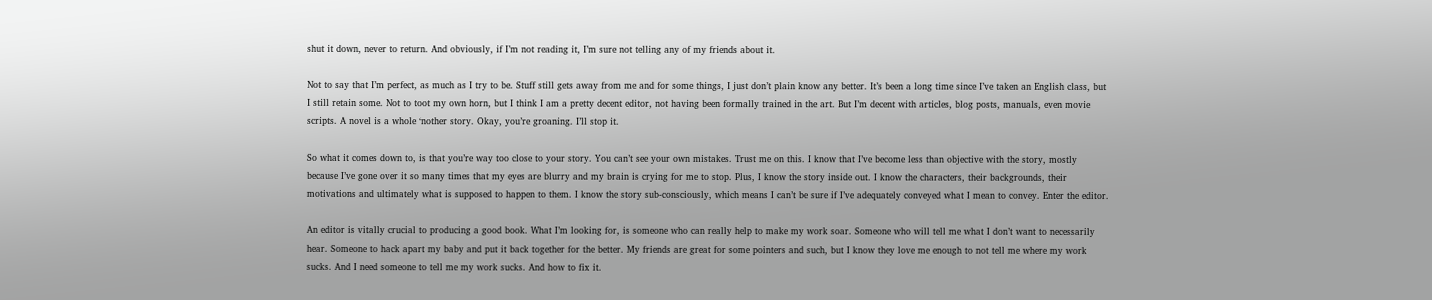shut it down, never to return. And obviously, if I’m not reading it, I’m sure not telling any of my friends about it.

Not to say that I’m perfect, as much as I try to be. Stuff still gets away from me and for some things, I just don’t plain know any better. It’s been a long time since I’ve taken an English class, but I still retain some. Not to toot my own horn, but I think I am a pretty decent editor, not having been formally trained in the art. But I’m decent with articles, blog posts, manuals, even movie scripts. A novel is a whole ‘nother story. Okay, you’re groaning. I’ll stop it.

So what it comes down to, is that you’re way too close to your story. You can’t see your own mistakes. Trust me on this. I know that I’ve become less than objective with the story, mostly because I’ve gone over it so many times that my eyes are blurry and my brain is crying for me to stop. Plus, I know the story inside out. I know the characters, their backgrounds, their motivations and ultimately what is supposed to happen to them. I know the story sub-consciously, which means I can’t be sure if I’ve adequately conveyed what I mean to convey. Enter the editor.

An editor is vitally crucial to producing a good book. What I’m looking for, is someone who can really help to make my work soar. Someone who will tell me what I don’t want to necessarily hear. Someone to hack apart my baby and put it back together for the better. My friends are great for some pointers and such, but I know they love me enough to not tell me where my work sucks. And I need someone to tell me my work sucks. And how to fix it.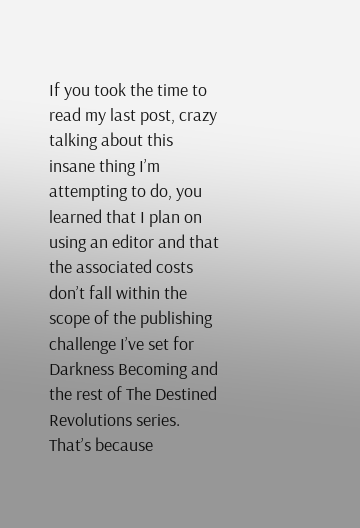If you took the time to read my last post, crazy talking about this insane thing I’m attempting to do, you learned that I plan on using an editor and that the associated costs don’t fall within the scope of the publishing challenge I’ve set for Darkness Becoming and the rest of The Destined Revolutions series. That’s because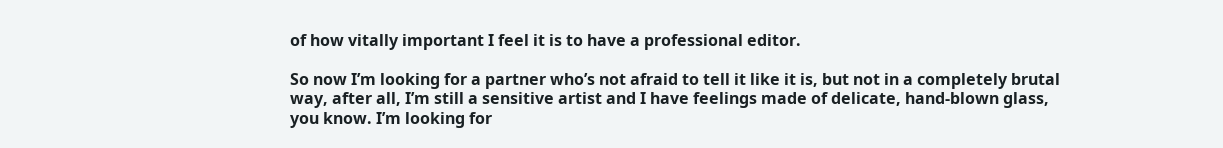of how vitally important I feel it is to have a professional editor.

So now I’m looking for a partner who’s not afraid to tell it like it is, but not in a completely brutal way, after all, I’m still a sensitive artist and I have feelings made of delicate, hand-blown glass, you know. I’m looking for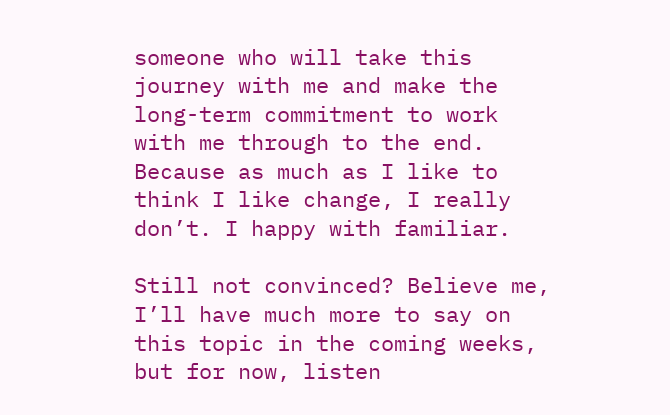someone who will take this journey with me and make the long-term commitment to work with me through to the end. Because as much as I like to think I like change, I really don’t. I happy with familiar.

Still not convinced? Believe me, I’ll have much more to say on this topic in the coming weeks, but for now, listen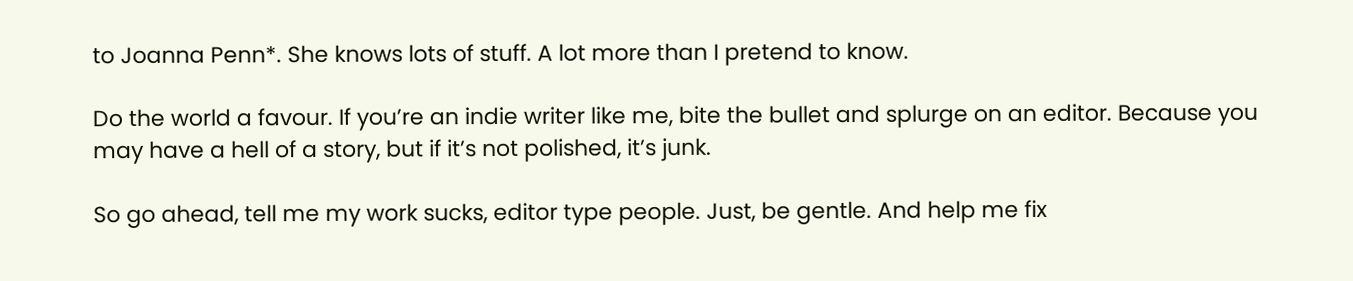to Joanna Penn*. She knows lots of stuff. A lot more than I pretend to know.

Do the world a favour. If you’re an indie writer like me, bite the bullet and splurge on an editor. Because you may have a hell of a story, but if it’s not polished, it’s junk.

So go ahead, tell me my work sucks, editor type people. Just, be gentle. And help me fix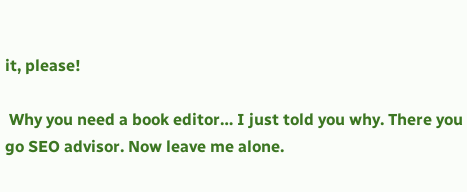it, please!

 Why you need a book editor… I just told you why. There you go SEO advisor. Now leave me alone.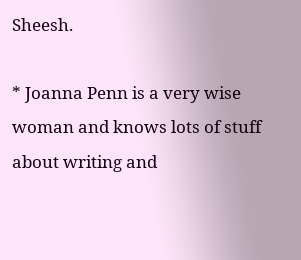Sheesh.

* Joanna Penn is a very wise woman and knows lots of stuff about writing and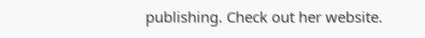publishing. Check out her website.